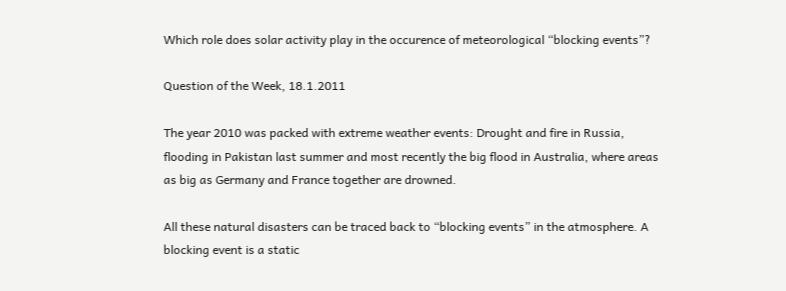Which role does solar activity play in the occurence of meteorological “blocking events”?

Question of the Week, 18.1.2011

The year 2010 was packed with extreme weather events: Drought and fire in Russia, flooding in Pakistan last summer and most recently the big flood in Australia, where areas as big as Germany and France together are drowned.

All these natural disasters can be traced back to “blocking events” in the atmosphere. A blocking event is a static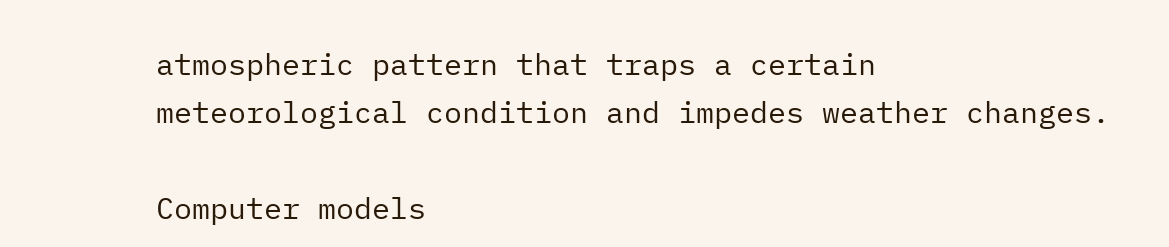atmospheric pattern that traps a certain meteorological condition and impedes weather changes.

Computer models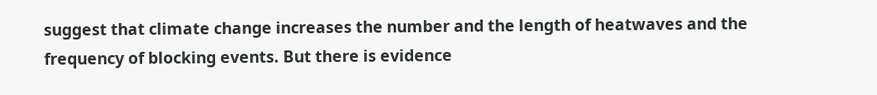suggest that climate change increases the number and the length of heatwaves and the frequency of blocking events. But there is evidence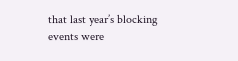that last year’s blocking events were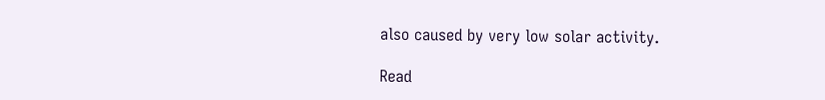also caused by very low solar activity.

Read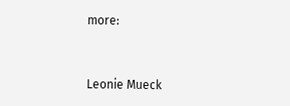more:


Leonie Mueck